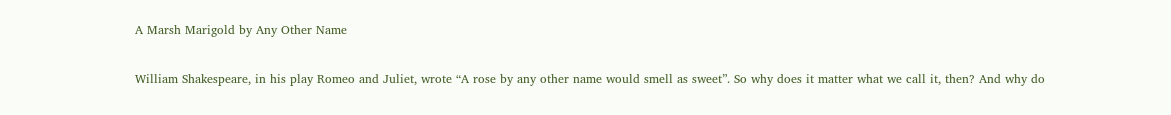A Marsh Marigold by Any Other Name

William Shakespeare, in his play Romeo and Juliet, wrote “A rose by any other name would smell as sweet”. So why does it matter what we call it, then? And why do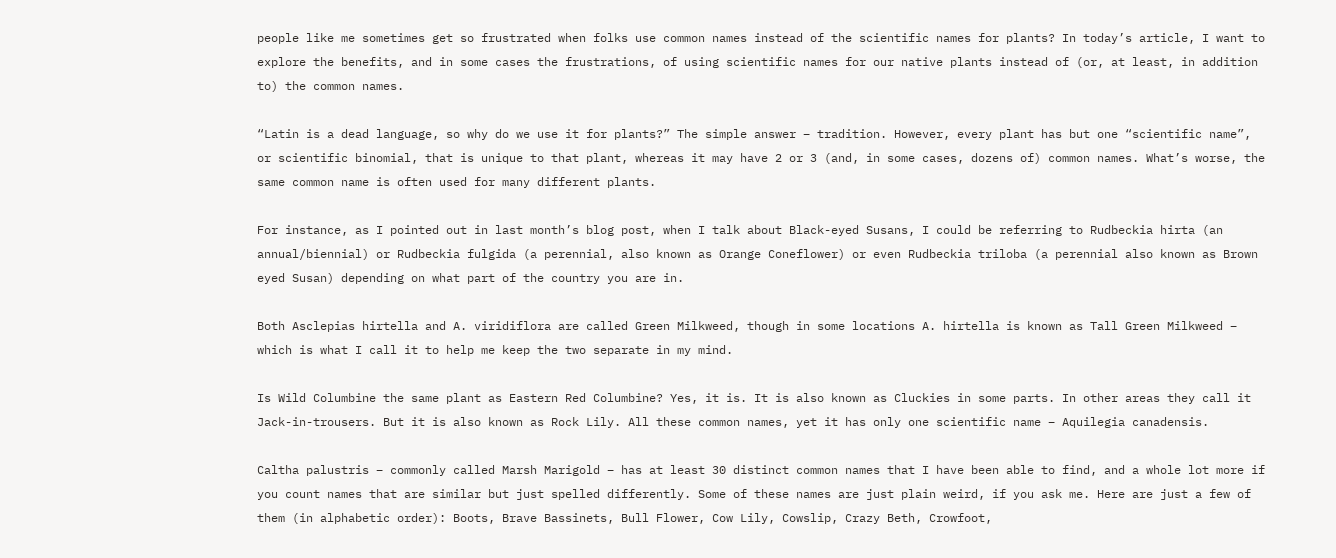people like me sometimes get so frustrated when folks use common names instead of the scientific names for plants? In today’s article, I want to explore the benefits, and in some cases the frustrations, of using scientific names for our native plants instead of (or, at least, in addition to) the common names.

“Latin is a dead language, so why do we use it for plants?” The simple answer – tradition. However, every plant has but one “scientific name”, or scientific binomial, that is unique to that plant, whereas it may have 2 or 3 (and, in some cases, dozens of) common names. What’s worse, the same common name is often used for many different plants.

For instance, as I pointed out in last month’s blog post, when I talk about Black-eyed Susans, I could be referring to Rudbeckia hirta (an annual/biennial) or Rudbeckia fulgida (a perennial, also known as Orange Coneflower) or even Rudbeckia triloba (a perennial also known as Brown eyed Susan) depending on what part of the country you are in.

Both Asclepias hirtella and A. viridiflora are called Green Milkweed, though in some locations A. hirtella is known as Tall Green Milkweed – which is what I call it to help me keep the two separate in my mind.

Is Wild Columbine the same plant as Eastern Red Columbine? Yes, it is. It is also known as Cluckies in some parts. In other areas they call it Jack-in-trousers. But it is also known as Rock Lily. All these common names, yet it has only one scientific name – Aquilegia canadensis.

Caltha palustris – commonly called Marsh Marigold – has at least 30 distinct common names that I have been able to find, and a whole lot more if you count names that are similar but just spelled differently. Some of these names are just plain weird, if you ask me. Here are just a few of them (in alphabetic order): Boots, Brave Bassinets, Bull Flower, Cow Lily, Cowslip, Crazy Beth, Crowfoot,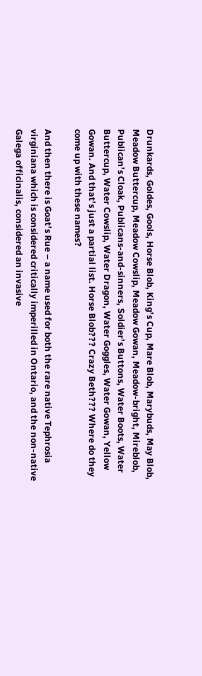Drunkards, Goldes, Gools, Horse Blob, King’s Cup, Mare Blob, Marybuds, May Blob, Meadow Buttercup, Meadow Cowslip, Meadow Gowan, Meadow-bright, Mireblob, Publican’s Cloak, Publicans-and-sinners, Soldier’s Buttons, Water Boots, Water Buttercup, Water Cowslip, Water Dragon, Water Goggles, Water Gowan, Yellow Gowan. And that’s just a partial list. Horse Blob??? Crazy Beth??? Where do they come up with these names?

And then there is Goat’s Rue – a name used for both the rare native Tephrosia virginiana which is considered critically imperilled in Ontario, and the non-native Galega officinalis, considered an invasive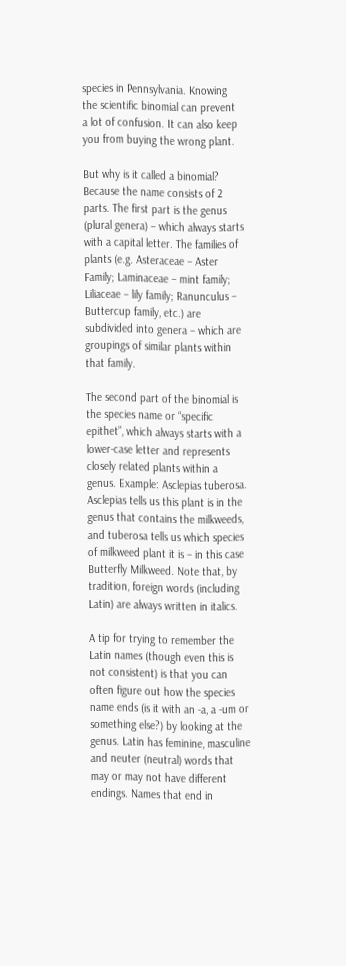species in Pennsylvania. Knowing the scientific binomial can prevent a lot of confusion. It can also keep you from buying the wrong plant.

But why is it called a binomial? Because the name consists of 2 parts. The first part is the genus (plural genera) – which always starts with a capital letter. The families of plants (e.g. Asteraceae – Aster Family; Laminaceae – mint family; Liliaceae – lily family; Ranunculus – Buttercup family, etc.) are subdivided into genera – which are groupings of similar plants within that family.

The second part of the binomial is the species name or “specific epithet”, which always starts with a lower-case letter and represents closely related plants within a genus. Example: Asclepias tuberosa. Asclepias tells us this plant is in the genus that contains the milkweeds, and tuberosa tells us which species of milkweed plant it is – in this case Butterfly Milkweed. Note that, by tradition, foreign words (including Latin) are always written in italics.

A tip for trying to remember the Latin names (though even this is not consistent) is that you can often figure out how the species name ends (is it with an -a, a -um or something else?) by looking at the genus. Latin has feminine, masculine and neuter (neutral) words that may or may not have different endings. Names that end in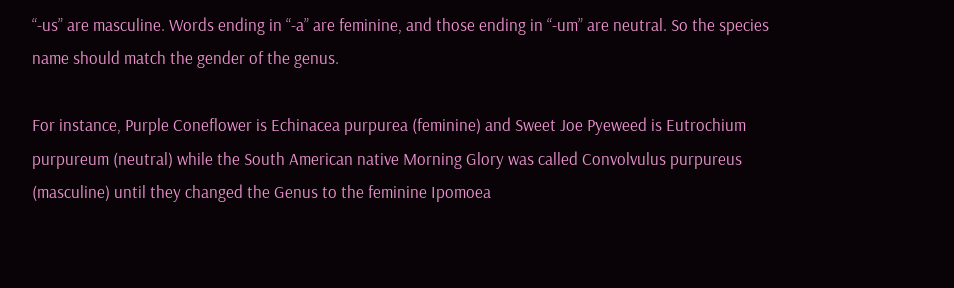“-us” are masculine. Words ending in “-a” are feminine, and those ending in “-um” are neutral. So the species name should match the gender of the genus.

For instance, Purple Coneflower is Echinacea purpurea (feminine) and Sweet Joe Pyeweed is Eutrochium purpureum (neutral) while the South American native Morning Glory was called Convolvulus purpureus (masculine) until they changed the Genus to the feminine Ipomoea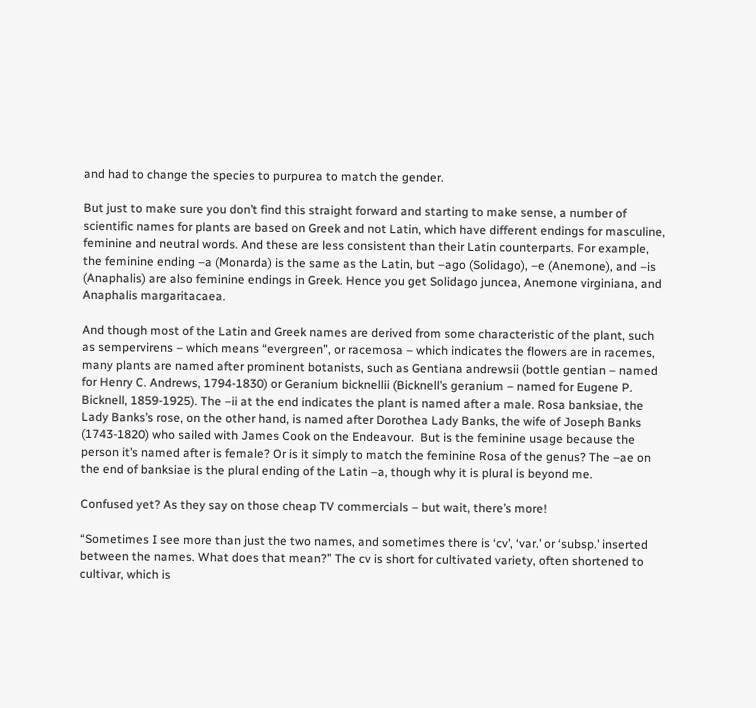and had to change the species to purpurea to match the gender.

But just to make sure you don’t find this straight forward and starting to make sense, a number of scientific names for plants are based on Greek and not Latin, which have different endings for masculine, feminine and neutral words. And these are less consistent than their Latin counterparts. For example, the feminine ending –a (Monarda) is the same as the Latin, but –ago (Solidago), –e (Anemone), and –is (Anaphalis) are also feminine endings in Greek. Hence you get Solidago juncea, Anemone virginiana, and Anaphalis margaritacaea.

And though most of the Latin and Greek names are derived from some characteristic of the plant, such as sempervirens – which means “evergreen”, or racemosa – which indicates the flowers are in racemes, many plants are named after prominent botanists, such as Gentiana andrewsii (bottle gentian – named for Henry C. Andrews, 1794-1830) or Geranium bicknellii (Bicknell’s geranium – named for Eugene P. Bicknell, 1859-1925). The –ii at the end indicates the plant is named after a male. Rosa banksiae, the Lady Banks’s rose, on the other hand, is named after Dorothea Lady Banks, the wife of Joseph Banks (1743-1820) who sailed with James Cook on the Endeavour.  But is the feminine usage because the person it’s named after is female? Or is it simply to match the feminine Rosa of the genus? The –ae on the end of banksiae is the plural ending of the Latin –a, though why it is plural is beyond me.

Confused yet? As they say on those cheap TV commercials – but wait, there’s more!

“Sometimes I see more than just the two names, and sometimes there is ‘cv’, ‘var.’ or ‘subsp.’ inserted between the names. What does that mean?” The cv is short for cultivated variety, often shortened to cultivar, which is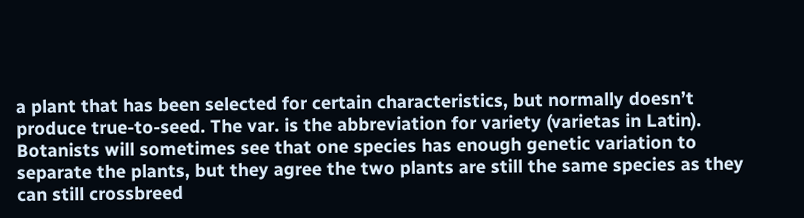a plant that has been selected for certain characteristics, but normally doesn’t produce true-to-seed. The var. is the abbreviation for variety (varietas in Latin). Botanists will sometimes see that one species has enough genetic variation to separate the plants, but they agree the two plants are still the same species as they can still crossbreed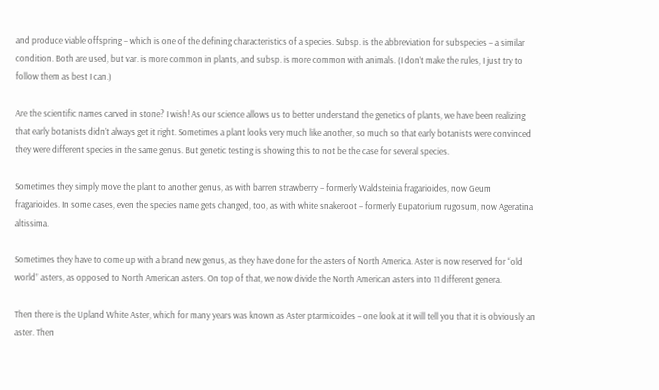and produce viable offspring – which is one of the defining characteristics of a species. Subsp. is the abbreviation for subspecies – a similar condition. Both are used, but var. is more common in plants, and subsp. is more common with animals. (I don’t make the rules, I just try to follow them as best I can.)

Are the scientific names carved in stone? I wish! As our science allows us to better understand the genetics of plants, we have been realizing that early botanists didn’t always get it right. Sometimes a plant looks very much like another, so much so that early botanists were convinced they were different species in the same genus. But genetic testing is showing this to not be the case for several species.

Sometimes they simply move the plant to another genus, as with barren strawberry – formerly Waldsteinia fragarioides, now Geum fragarioides. In some cases, even the species name gets changed, too, as with white snakeroot – formerly Eupatorium rugosum, now Ageratina altissima.

Sometimes they have to come up with a brand new genus, as they have done for the asters of North America. Aster is now reserved for “old world” asters, as opposed to North American asters. On top of that, we now divide the North American asters into 11 different genera.

Then there is the Upland White Aster, which for many years was known as Aster ptarmicoides – one look at it will tell you that it is obviously an aster. Then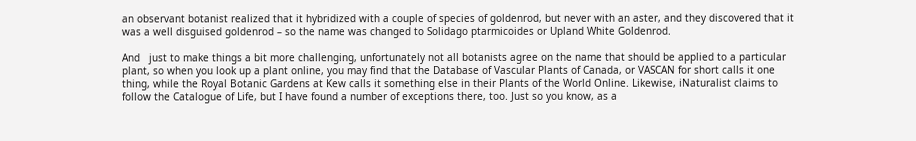an observant botanist realized that it hybridized with a couple of species of goldenrod, but never with an aster, and they discovered that it was a well disguised goldenrod – so the name was changed to Solidago ptarmicoides or Upland White Goldenrod.

And   just to make things a bit more challenging, unfortunately not all botanists agree on the name that should be applied to a particular plant, so when you look up a plant online, you may find that the Database of Vascular Plants of Canada, or VASCAN for short calls it one thing, while the Royal Botanic Gardens at Kew calls it something else in their Plants of the World Online. Likewise, iNaturalist claims to follow the Catalogue of Life, but I have found a number of exceptions there, too. Just so you know, as a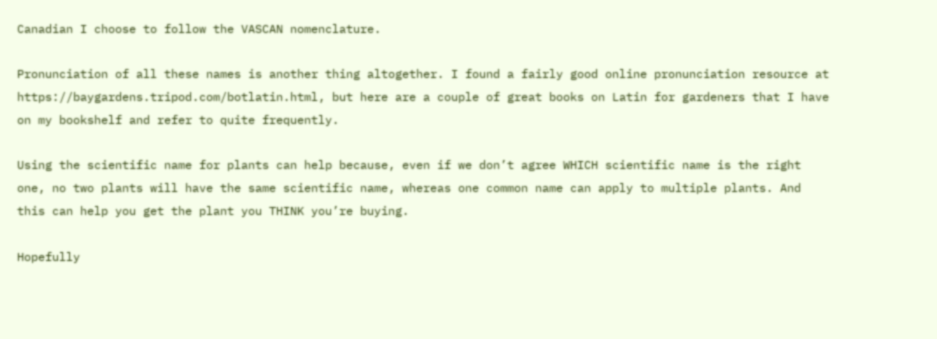Canadian I choose to follow the VASCAN nomenclature.

Pronunciation of all these names is another thing altogether. I found a fairly good online pronunciation resource at https://baygardens.tripod.com/botlatin.html, but here are a couple of great books on Latin for gardeners that I have on my bookshelf and refer to quite frequently.

Using the scientific name for plants can help because, even if we don’t agree WHICH scientific name is the right one, no two plants will have the same scientific name, whereas one common name can apply to multiple plants. And this can help you get the plant you THINK you’re buying.

Hopefully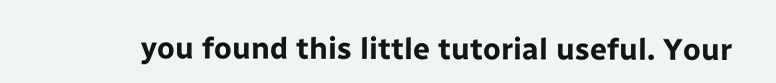you found this little tutorial useful. Your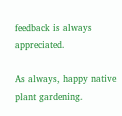feedback is always appreciated.

As always, happy native plant gardening.